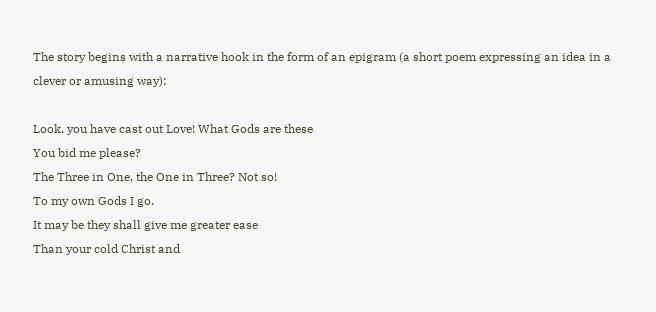The story begins with a narrative hook in the form of an epigram (a short poem expressing an idea in a clever or amusing way):

Look, you have cast out Love! What Gods are these
You bid me please?
The Three in One, the One in Three? Not so!
To my own Gods I go.
It may be they shall give me greater ease
Than your cold Christ and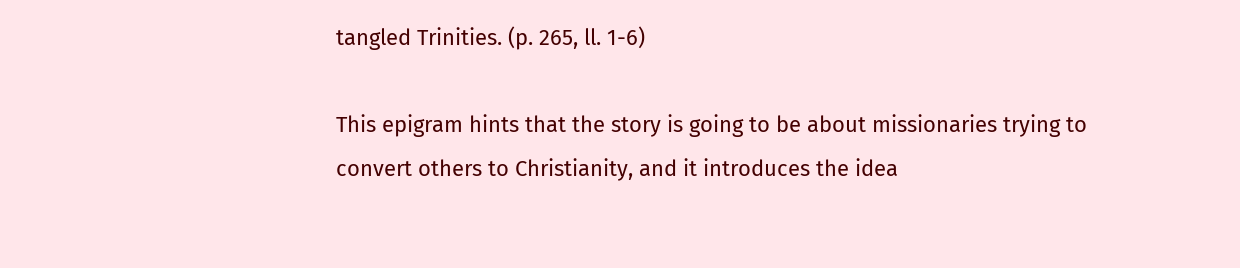tangled Trinities. (p. 265, ll. 1-6)

This epigram hints that the story is going to be about missionaries trying to convert others to Christianity, and it introduces the idea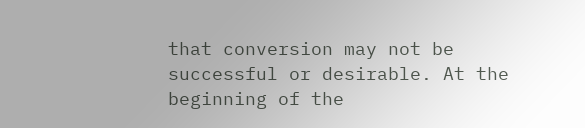that conversion may not be successful or desirable. At the beginning of the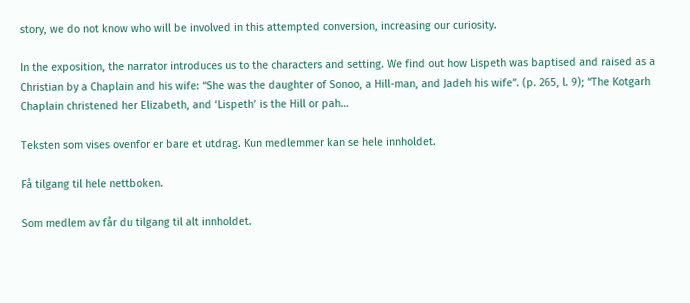story, we do not know who will be involved in this attempted conversion, increasing our curiosity.

In the exposition, the narrator introduces us to the characters and setting. We find out how Lispeth was baptised and raised as a Christian by a Chaplain and his wife: “She was the daughter of Sonoo, a Hill-man, and Jadeh his wife”. (p. 265, l. 9); “The Kotgarh Chaplain christened her Elizabeth, and ‘Lispeth’ is the Hill or pah…

Teksten som vises ovenfor er bare et utdrag. Kun medlemmer kan se hele innholdet.

Få tilgang til hele nettboken.

Som medlem av får du tilgang til alt innholdet.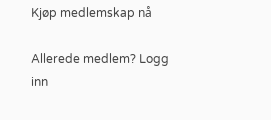Kjøp medlemskap nå

Allerede medlem? Logg inn